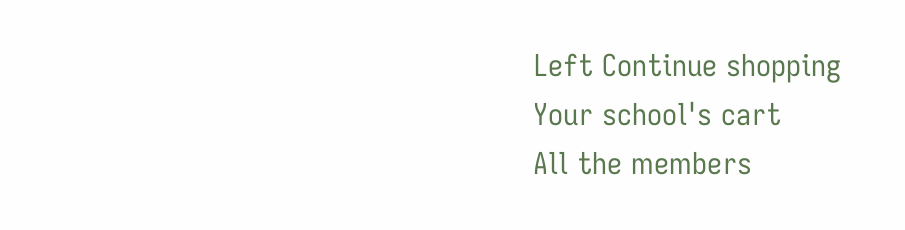Left Continue shopping
Your school's cart
All the members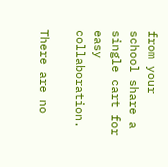from your school share a single cart for easy collaboration.

There are no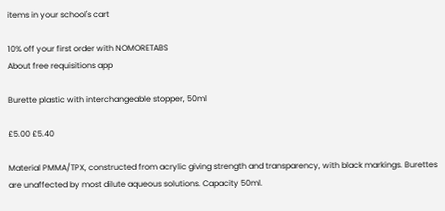items in your school's cart

10% off your first order with NOMORETABS
About free requisitions app

Burette plastic with interchangeable stopper, 50ml

£5.00 £5.40

Material PMMA/TPX, constructed from acrylic giving strength and transparency, with black markings. Burettes are unaffected by most dilute aqueous solutions. Capacity 50ml.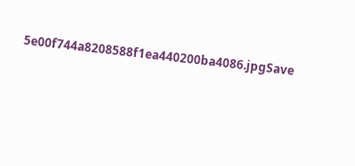5e00f744a8208588f1ea440200ba4086.jpgSave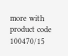more with product code 100470/15